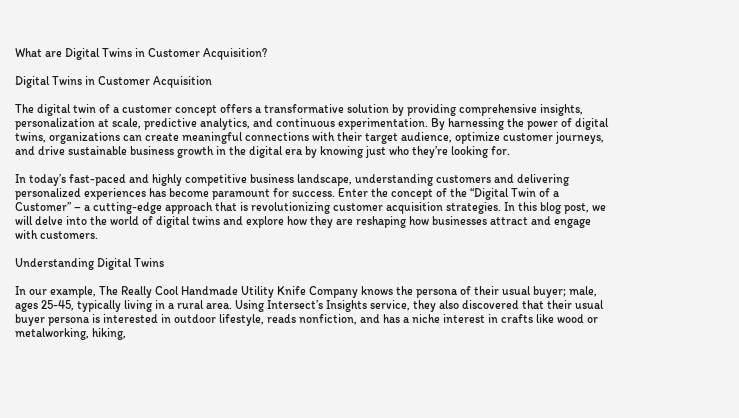What are Digital Twins in Customer Acquisition?

Digital Twins in Customer Acquisition

The digital twin of a customer concept offers a transformative solution by providing comprehensive insights, personalization at scale, predictive analytics, and continuous experimentation. By harnessing the power of digital twins, organizations can create meaningful connections with their target audience, optimize customer journeys, and drive sustainable business growth in the digital era by knowing just who they’re looking for.

In today’s fast-paced and highly competitive business landscape, understanding customers and delivering personalized experiences has become paramount for success. Enter the concept of the “Digital Twin of a Customer” – a cutting-edge approach that is revolutionizing customer acquisition strategies. In this blog post, we will delve into the world of digital twins and explore how they are reshaping how businesses attract and engage with customers.

Understanding Digital Twins

In our example, The Really Cool Handmade Utility Knife Company knows the persona of their usual buyer; male, ages 25-45, typically living in a rural area. Using Intersect’s Insights service, they also discovered that their usual buyer persona is interested in outdoor lifestyle, reads nonfiction, and has a niche interest in crafts like wood or metalworking, hiking,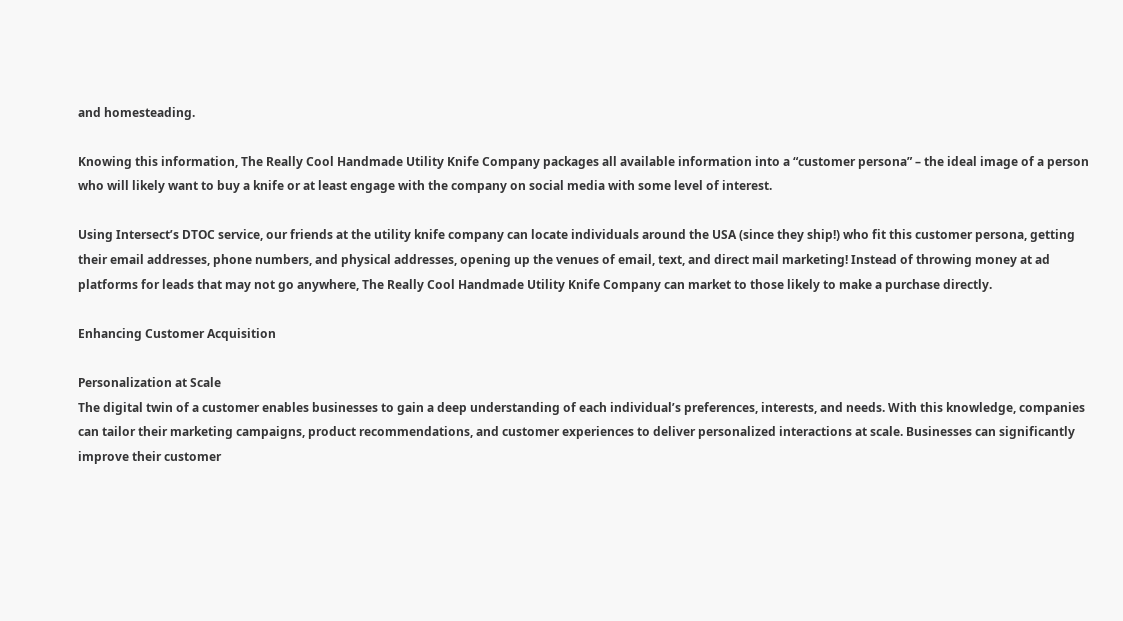and homesteading.

Knowing this information, The Really Cool Handmade Utility Knife Company packages all available information into a “customer persona” – the ideal image of a person who will likely want to buy a knife or at least engage with the company on social media with some level of interest.

Using Intersect’s DTOC service, our friends at the utility knife company can locate individuals around the USA (since they ship!) who fit this customer persona, getting their email addresses, phone numbers, and physical addresses, opening up the venues of email, text, and direct mail marketing! Instead of throwing money at ad platforms for leads that may not go anywhere, The Really Cool Handmade Utility Knife Company can market to those likely to make a purchase directly.

Enhancing Customer Acquisition

Personalization at Scale
The digital twin of a customer enables businesses to gain a deep understanding of each individual’s preferences, interests, and needs. With this knowledge, companies can tailor their marketing campaigns, product recommendations, and customer experiences to deliver personalized interactions at scale. Businesses can significantly improve their customer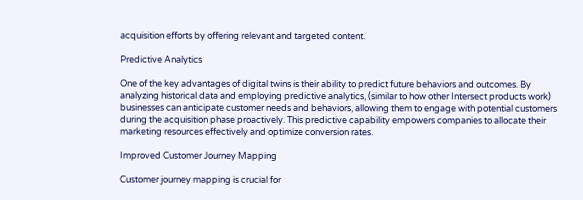acquisition efforts by offering relevant and targeted content.

Predictive Analytics

One of the key advantages of digital twins is their ability to predict future behaviors and outcomes. By analyzing historical data and employing predictive analytics, (similar to how other Intersect products work) businesses can anticipate customer needs and behaviors, allowing them to engage with potential customers during the acquisition phase proactively. This predictive capability empowers companies to allocate their marketing resources effectively and optimize conversion rates.

Improved Customer Journey Mapping

Customer journey mapping is crucial for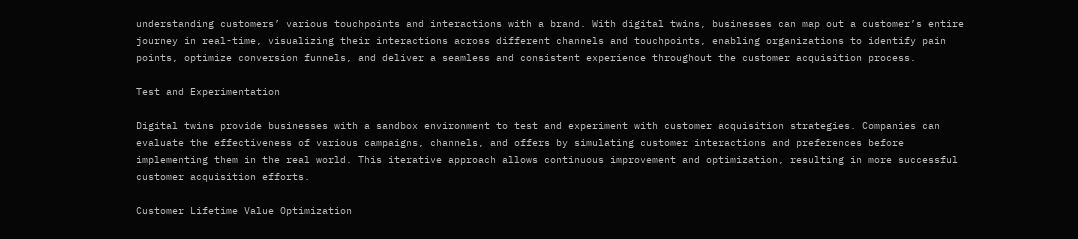understanding customers’ various touchpoints and interactions with a brand. With digital twins, businesses can map out a customer’s entire journey in real-time, visualizing their interactions across different channels and touchpoints, enabling organizations to identify pain points, optimize conversion funnels, and deliver a seamless and consistent experience throughout the customer acquisition process.

Test and Experimentation

Digital twins provide businesses with a sandbox environment to test and experiment with customer acquisition strategies. Companies can evaluate the effectiveness of various campaigns, channels, and offers by simulating customer interactions and preferences before implementing them in the real world. This iterative approach allows continuous improvement and optimization, resulting in more successful customer acquisition efforts.

Customer Lifetime Value Optimization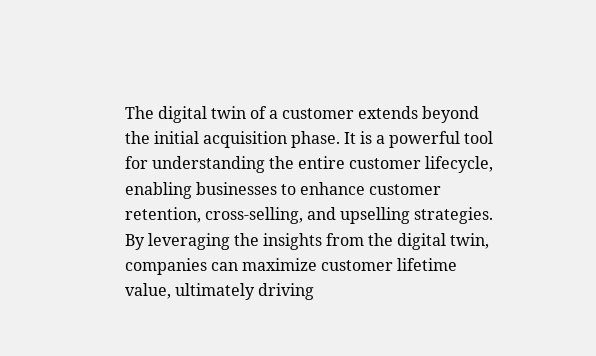The digital twin of a customer extends beyond the initial acquisition phase. It is a powerful tool for understanding the entire customer lifecycle, enabling businesses to enhance customer retention, cross-selling, and upselling strategies. By leveraging the insights from the digital twin, companies can maximize customer lifetime value, ultimately driving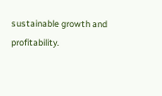sustainable growth and profitability.